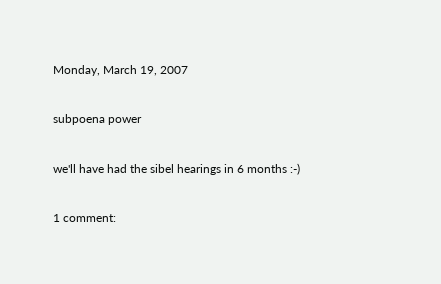Monday, March 19, 2007

subpoena power

we'll have had the sibel hearings in 6 months :-)

1 comment: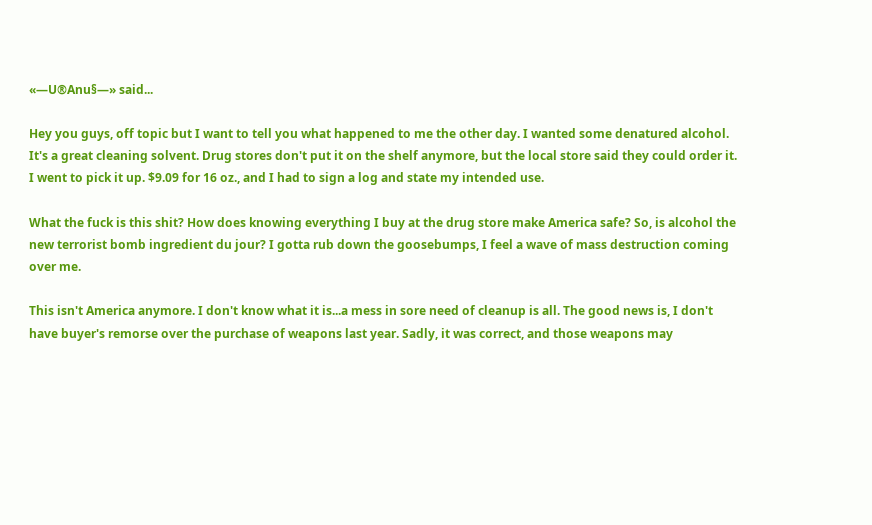«—U®Anu§—» said...

Hey you guys, off topic but I want to tell you what happened to me the other day. I wanted some denatured alcohol. It's a great cleaning solvent. Drug stores don't put it on the shelf anymore, but the local store said they could order it. I went to pick it up. $9.09 for 16 oz., and I had to sign a log and state my intended use.

What the fuck is this shit? How does knowing everything I buy at the drug store make America safe? So, is alcohol the new terrorist bomb ingredient du jour? I gotta rub down the goosebumps, I feel a wave of mass destruction coming over me.

This isn't America anymore. I don't know what it is...a mess in sore need of cleanup is all. The good news is, I don't have buyer's remorse over the purchase of weapons last year. Sadly, it was correct, and those weapons may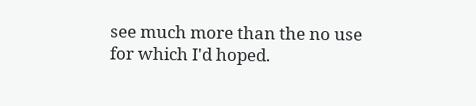see much more than the no use for which I'd hoped.